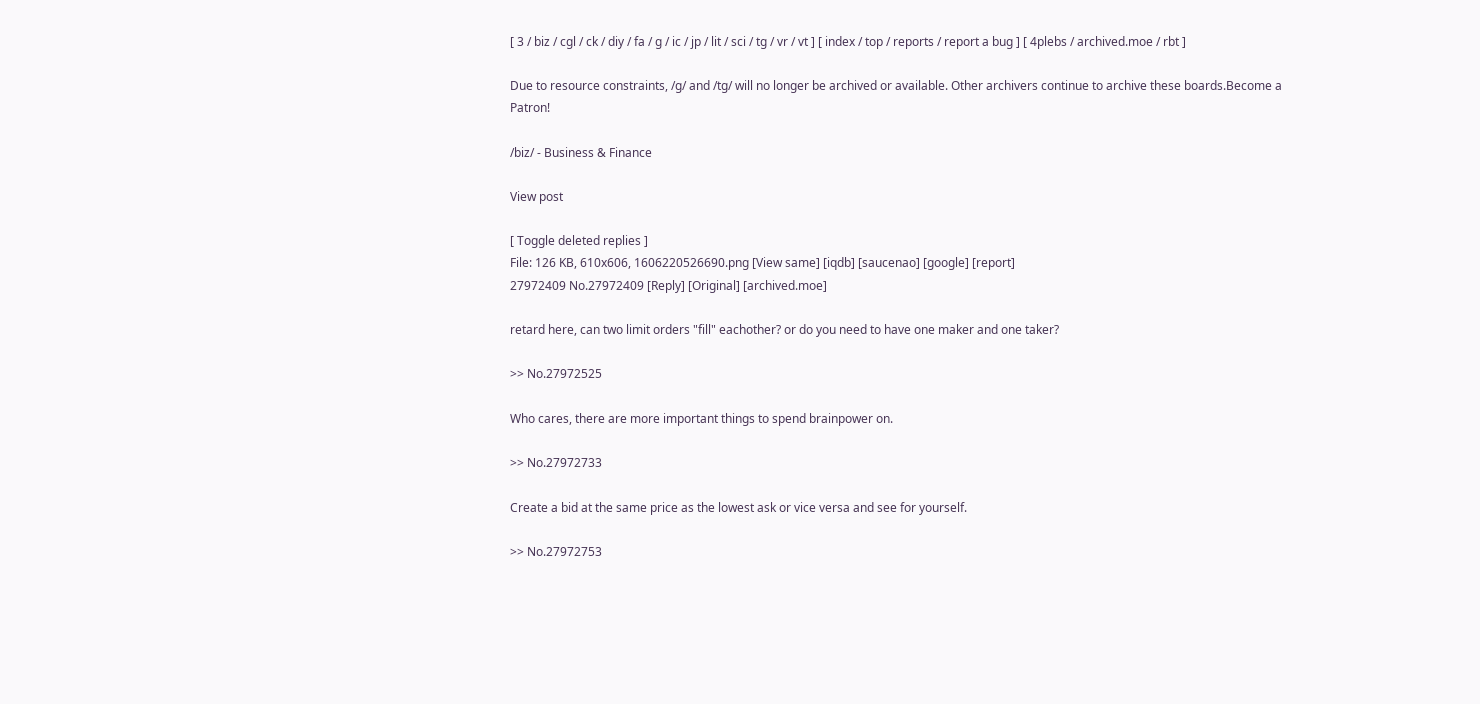[ 3 / biz / cgl / ck / diy / fa / g / ic / jp / lit / sci / tg / vr / vt ] [ index / top / reports / report a bug ] [ 4plebs / archived.moe / rbt ]

Due to resource constraints, /g/ and /tg/ will no longer be archived or available. Other archivers continue to archive these boards.Become a Patron!

/biz/ - Business & Finance

View post

[ Toggle deleted replies ]
File: 126 KB, 610x606, 1606220526690.png [View same] [iqdb] [saucenao] [google] [report]
27972409 No.27972409 [Reply] [Original] [archived.moe]

retard here, can two limit orders "fill" eachother? or do you need to have one maker and one taker?

>> No.27972525

Who cares, there are more important things to spend brainpower on.

>> No.27972733

Create a bid at the same price as the lowest ask or vice versa and see for yourself.

>> No.27972753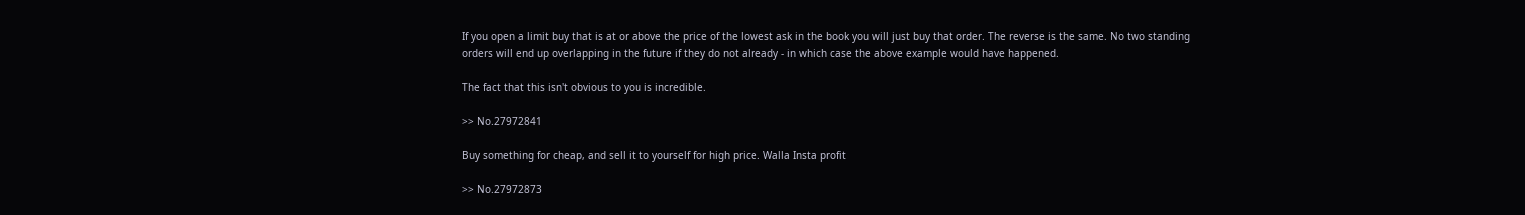If you open a limit buy that is at or above the price of the lowest ask in the book you will just buy that order. The reverse is the same. No two standing orders will end up overlapping in the future if they do not already - in which case the above example would have happened.

The fact that this isn't obvious to you is incredible.

>> No.27972841

Buy something for cheap, and sell it to yourself for high price. Walla Insta profit

>> No.27972873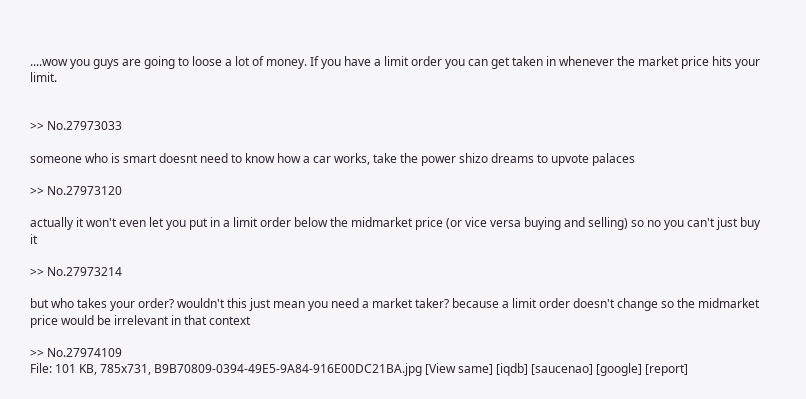....wow you guys are going to loose a lot of money. If you have a limit order you can get taken in whenever the market price hits your limit.


>> No.27973033

someone who is smart doesnt need to know how a car works, take the power shizo dreams to upvote palaces

>> No.27973120

actually it won't even let you put in a limit order below the midmarket price (or vice versa buying and selling) so no you can't just buy it

>> No.27973214

but who takes your order? wouldn't this just mean you need a market taker? because a limit order doesn't change so the midmarket price would be irrelevant in that context

>> No.27974109
File: 101 KB, 785x731, B9B70809-0394-49E5-9A84-916E00DC21BA.jpg [View same] [iqdb] [saucenao] [google] [report]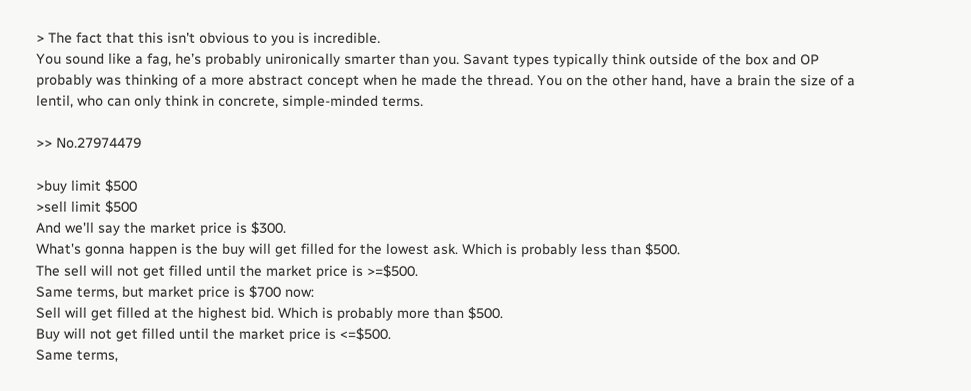> The fact that this isn't obvious to you is incredible.
You sound like a fag, he’s probably unironically smarter than you. Savant types typically think outside of the box and OP probably was thinking of a more abstract concept when he made the thread. You on the other hand, have a brain the size of a lentil, who can only think in concrete, simple-minded terms.

>> No.27974479

>buy limit $500
>sell limit $500
And we'll say the market price is $300.
What's gonna happen is the buy will get filled for the lowest ask. Which is probably less than $500.
The sell will not get filled until the market price is >=$500.
Same terms, but market price is $700 now:
Sell will get filled at the highest bid. Which is probably more than $500.
Buy will not get filled until the market price is <=$500.
Same terms,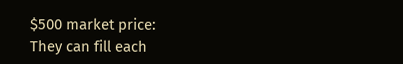$500 market price:
They can fill each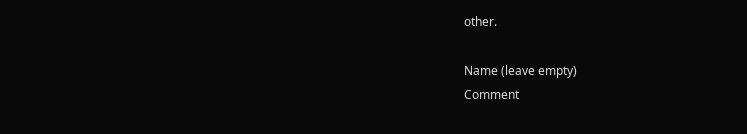other.

Name (leave empty)
Comment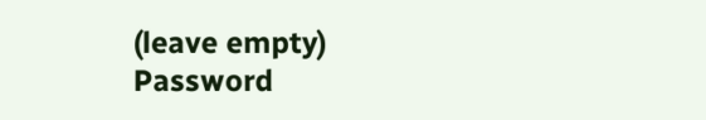(leave empty)
Password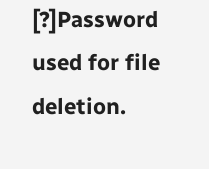[?]Password used for file deletion.